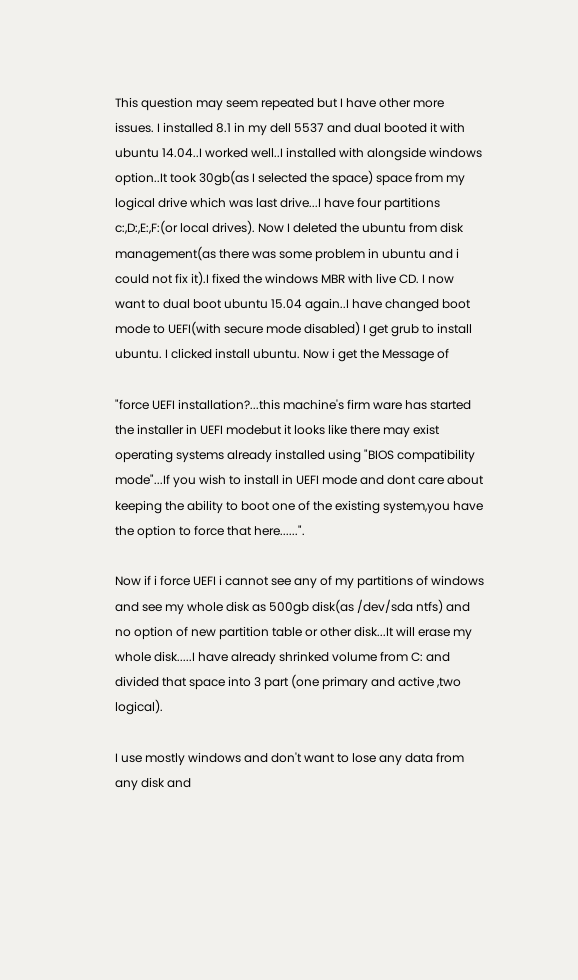This question may seem repeated but I have other more issues. I installed 8.1 in my dell 5537 and dual booted it with ubuntu 14.04..I worked well..I installed with alongside windows option..It took 30gb(as I selected the space) space from my logical drive which was last drive...I have four partitions c:,D:,E:,F:(or local drives). Now I deleted the ubuntu from disk management(as there was some problem in ubuntu and i could not fix it).I fixed the windows MBR with live CD. I now want to dual boot ubuntu 15.04 again..I have changed boot mode to UEFI(with secure mode disabled) I get grub to install ubuntu. I clicked install ubuntu. Now i get the Message of

"force UEFI installation?...this machine's firm ware has started the installer in UEFI modebut it looks like there may exist operating systems already installed using "BIOS compatibility mode"...If you wish to install in UEFI mode and dont care about keeping the ability to boot one of the existing system,you have the option to force that here......".

Now if i force UEFI i cannot see any of my partitions of windows and see my whole disk as 500gb disk(as /dev/sda ntfs) and no option of new partition table or other disk...It will erase my whole disk.....I have already shrinked volume from C: and divided that space into 3 part (one primary and active ,two logical).

I use mostly windows and don't want to lose any data from any disk and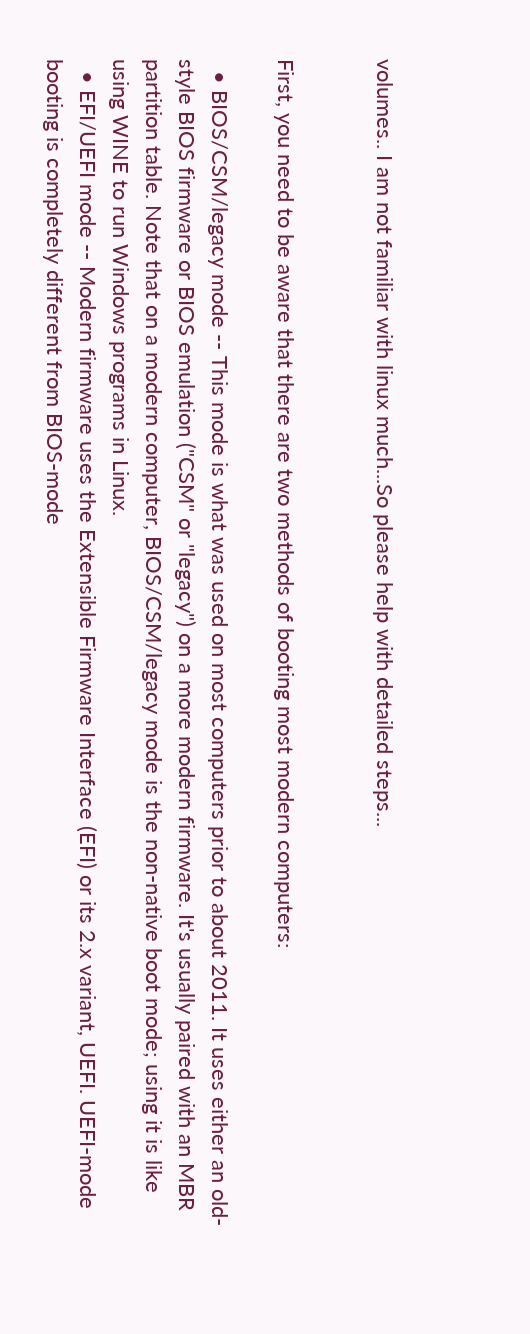volumes.. I am not familiar with linux much...So please help with detailed steps...


First, you need to be aware that there are two methods of booting most modern computers:

  • BIOS/CSM/legacy mode -- This mode is what was used on most computers prior to about 2011. It uses either an old-style BIOS firmware or BIOS emulation ("CSM" or "legacy") on a more modern firmware. It's usually paired with an MBR partition table. Note that on a modern computer, BIOS/CSM/legacy mode is the non-native boot mode; using it is like using WINE to run Windows programs in Linux.
  • EFI/UEFI mode -- Modern firmware uses the Extensible Firmware Interface (EFI) or its 2.x variant, UEFI. UEFI-mode booting is completely different from BIOS-mode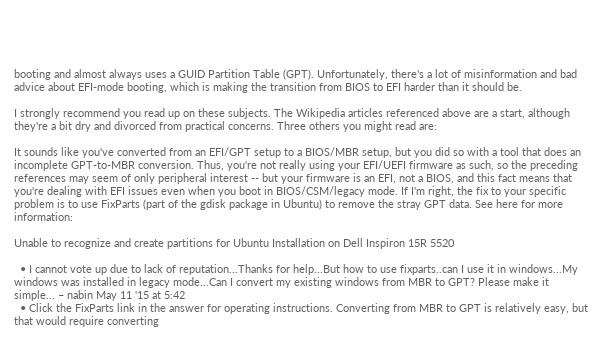booting and almost always uses a GUID Partition Table (GPT). Unfortunately, there's a lot of misinformation and bad advice about EFI-mode booting, which is making the transition from BIOS to EFI harder than it should be.

I strongly recommend you read up on these subjects. The Wikipedia articles referenced above are a start, although they're a bit dry and divorced from practical concerns. Three others you might read are:

It sounds like you've converted from an EFI/GPT setup to a BIOS/MBR setup, but you did so with a tool that does an incomplete GPT-to-MBR conversion. Thus, you're not really using your EFI/UEFI firmware as such, so the preceding references may seem of only peripheral interest -- but your firmware is an EFI, not a BIOS, and this fact means that you're dealing with EFI issues even when you boot in BIOS/CSM/legacy mode. If I'm right, the fix to your specific problem is to use FixParts (part of the gdisk package in Ubuntu) to remove the stray GPT data. See here for more information:

Unable to recognize and create partitions for Ubuntu Installation on Dell Inspiron 15R 5520

  • I cannot vote up due to lack of reputation...Thanks for help...But how to use fixparts..can I use it in windows...My windows was installed in legacy mode...Can I convert my existing windows from MBR to GPT? Please make it simple... – nabin May 11 '15 at 5:42
  • Click the FixParts link in the answer for operating instructions. Converting from MBR to GPT is relatively easy, but that would require converting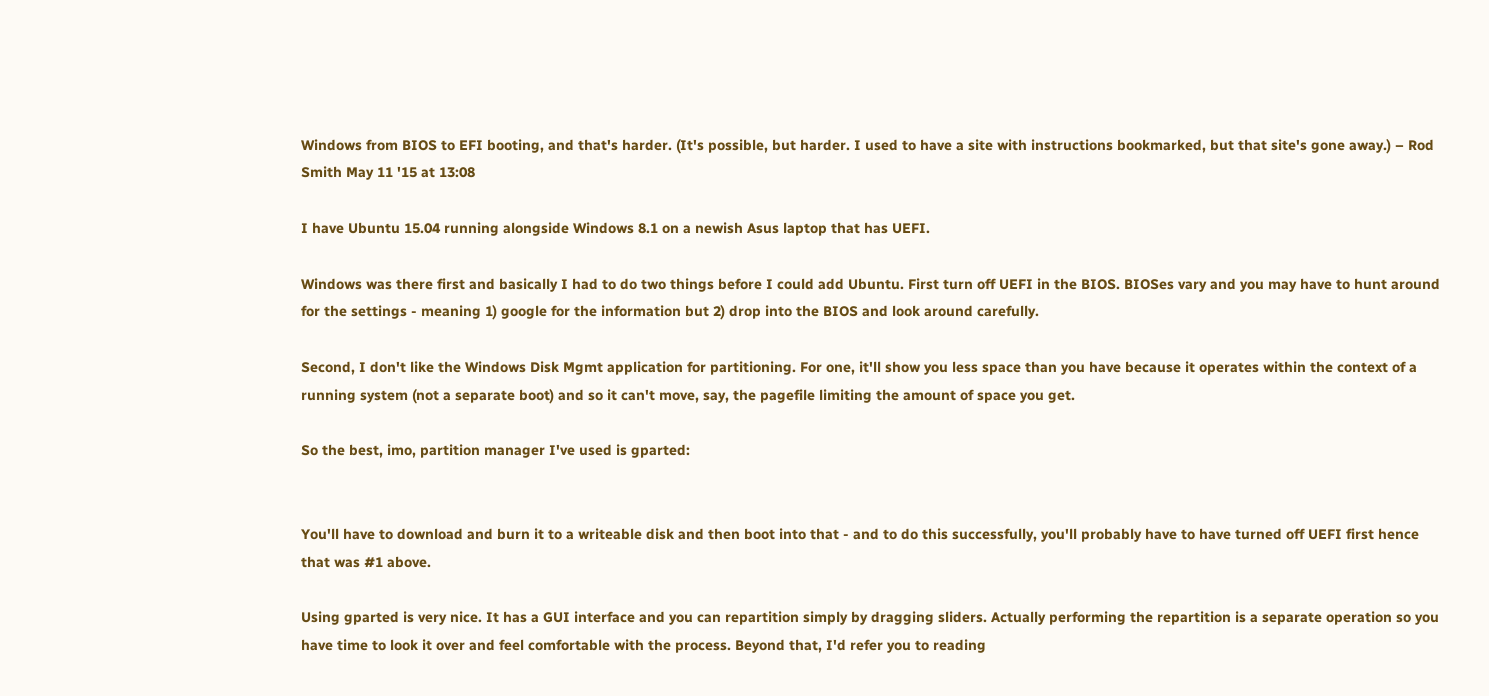Windows from BIOS to EFI booting, and that's harder. (It's possible, but harder. I used to have a site with instructions bookmarked, but that site's gone away.) – Rod Smith May 11 '15 at 13:08

I have Ubuntu 15.04 running alongside Windows 8.1 on a newish Asus laptop that has UEFI.

Windows was there first and basically I had to do two things before I could add Ubuntu. First turn off UEFI in the BIOS. BIOSes vary and you may have to hunt around for the settings - meaning 1) google for the information but 2) drop into the BIOS and look around carefully.

Second, I don't like the Windows Disk Mgmt application for partitioning. For one, it'll show you less space than you have because it operates within the context of a running system (not a separate boot) and so it can't move, say, the pagefile limiting the amount of space you get.

So the best, imo, partition manager I've used is gparted:


You'll have to download and burn it to a writeable disk and then boot into that - and to do this successfully, you'll probably have to have turned off UEFI first hence that was #1 above.

Using gparted is very nice. It has a GUI interface and you can repartition simply by dragging sliders. Actually performing the repartition is a separate operation so you have time to look it over and feel comfortable with the process. Beyond that, I'd refer you to reading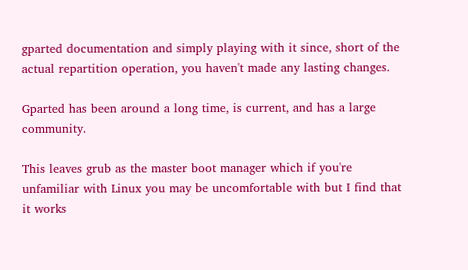gparted documentation and simply playing with it since, short of the actual repartition operation, you haven't made any lasting changes.

Gparted has been around a long time, is current, and has a large community.

This leaves grub as the master boot manager which if you're unfamiliar with Linux you may be uncomfortable with but I find that it works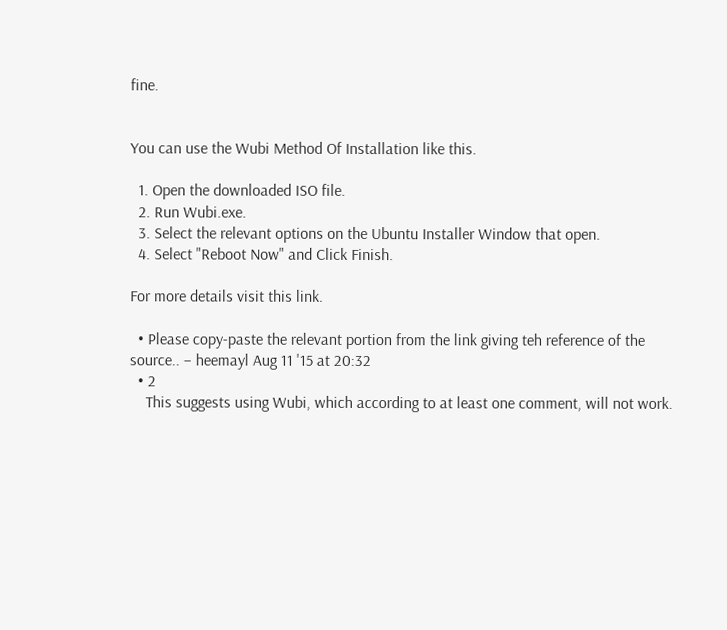fine.


You can use the Wubi Method Of Installation like this.

  1. Open the downloaded ISO file.
  2. Run Wubi.exe.
  3. Select the relevant options on the Ubuntu Installer Window that open.
  4. Select "Reboot Now" and Click Finish.

For more details visit this link.

  • Please copy-paste the relevant portion from the link giving teh reference of the source.. – heemayl Aug 11 '15 at 20:32
  • 2
    This suggests using Wubi, which according to at least one comment, will not work.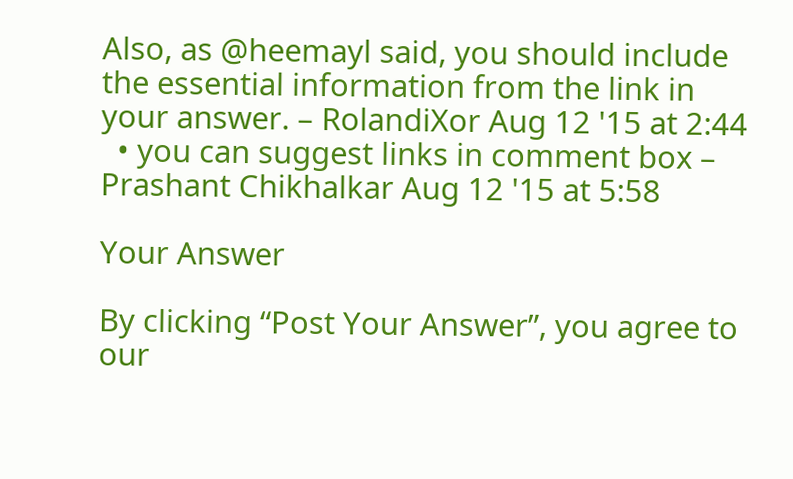Also, as @heemayl said, you should include the essential information from the link in your answer. – RolandiXor Aug 12 '15 at 2:44
  • you can suggest links in comment box – Prashant Chikhalkar Aug 12 '15 at 5:58

Your Answer

By clicking “Post Your Answer”, you agree to our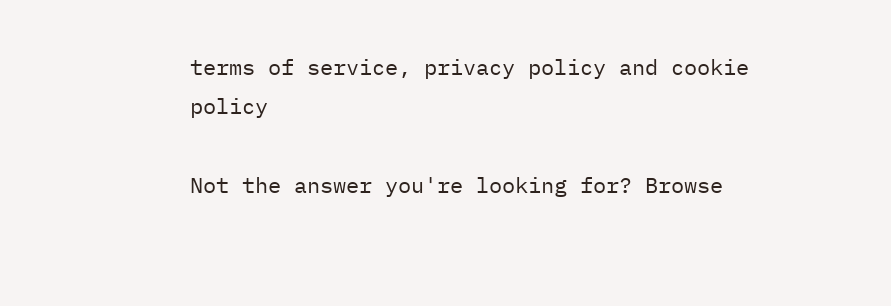terms of service, privacy policy and cookie policy

Not the answer you're looking for? Browse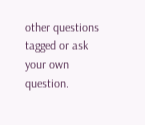other questions tagged or ask your own question.